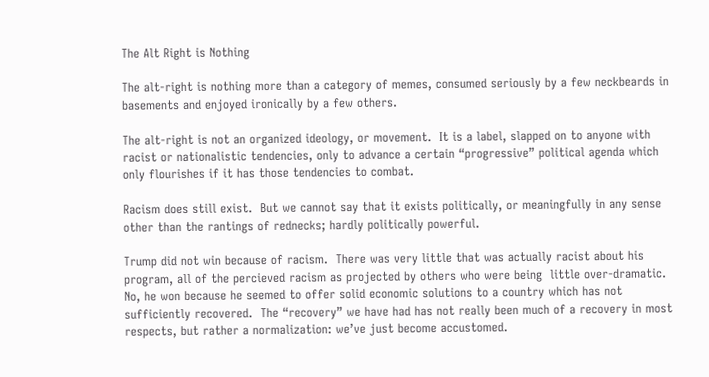The Alt Right is Nothing

The alt-right is nothing more than a category of memes, consumed seriously by a few neckbeards in basements and enjoyed ironically by a few others.

The alt-right is not an organized ideology, or movement.  It is a label, slapped on to anyone with racist or nationalistic tendencies, only to advance a certain “progressive” political agenda which only flourishes if it has those tendencies to combat.

Racism does still exist.  But we cannot say that it exists politically, or meaningfully in any sense other than the rantings of rednecks; hardly politically powerful.

Trump did not win because of racism.  There was very little that was actually racist about his program, all of the percieved racism as projected by others who were being  little over-dramatic.  No, he won because he seemed to offer solid economic solutions to a country which has not sufficiently recovered.  The “recovery” we have had has not really been much of a recovery in most respects, but rather a normalization: we’ve just become accustomed.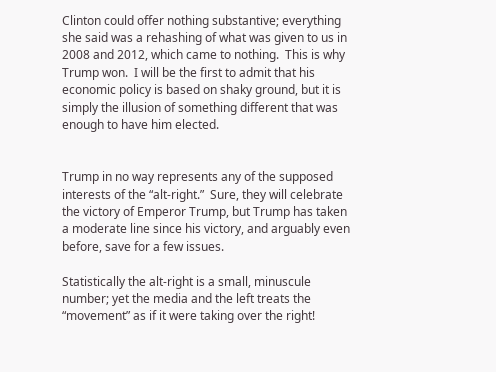Clinton could offer nothing substantive; everything she said was a rehashing of what was given to us in 2008 and 2012, which came to nothing.  This is why Trump won.  I will be the first to admit that his economic policy is based on shaky ground, but it is simply the illusion of something different that was enough to have him elected.


Trump in no way represents any of the supposed interests of the “alt-right.”  Sure, they will celebrate the victory of Emperor Trump, but Trump has taken a moderate line since his victory, and arguably even before, save for a few issues.

Statistically the alt-right is a small, minuscule number; yet the media and the left treats the “movement” as if it were taking over the right!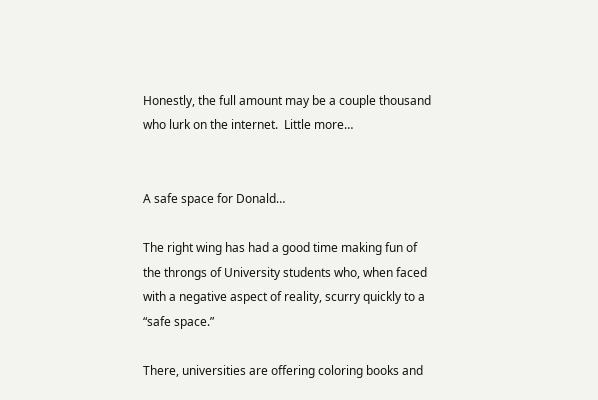Honestly, the full amount may be a couple thousand who lurk on the internet.  Little more…


A safe space for Donald…

The right wing has had a good time making fun of the throngs of University students who, when faced with a negative aspect of reality, scurry quickly to a “safe space.”

There, universities are offering coloring books and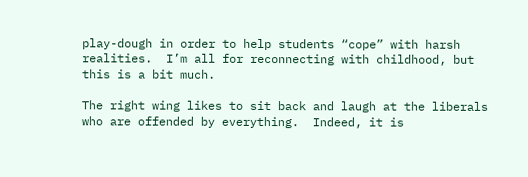play-dough in order to help students “cope” with harsh realities.  I’m all for reconnecting with childhood, but this is a bit much.

The right wing likes to sit back and laugh at the liberals who are offended by everything.  Indeed, it is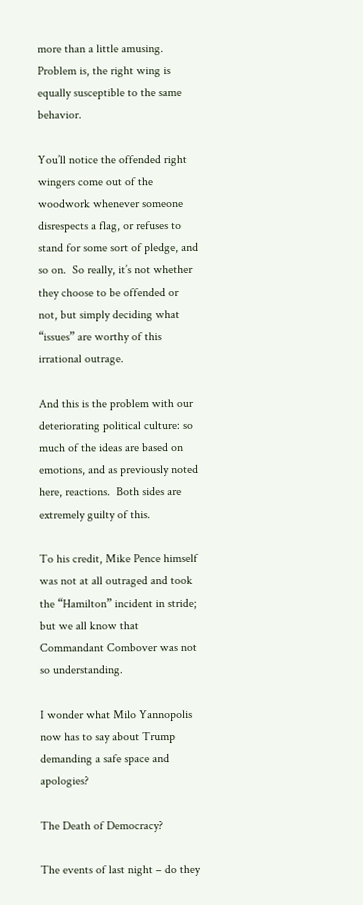more than a little amusing.  Problem is, the right wing is equally susceptible to the same behavior.

You’ll notice the offended right wingers come out of the woodwork whenever someone disrespects a flag, or refuses to stand for some sort of pledge, and so on.  So really, it’s not whether they choose to be offended or not, but simply deciding what “issues” are worthy of this irrational outrage.

And this is the problem with our deteriorating political culture: so much of the ideas are based on emotions, and as previously noted here, reactions.  Both sides are extremely guilty of this.

To his credit, Mike Pence himself was not at all outraged and took the “Hamilton” incident in stride; but we all know that Commandant Combover was not so understanding.

I wonder what Milo Yannopolis now has to say about Trump demanding a safe space and apologies?

The Death of Democracy?

The events of last night – do they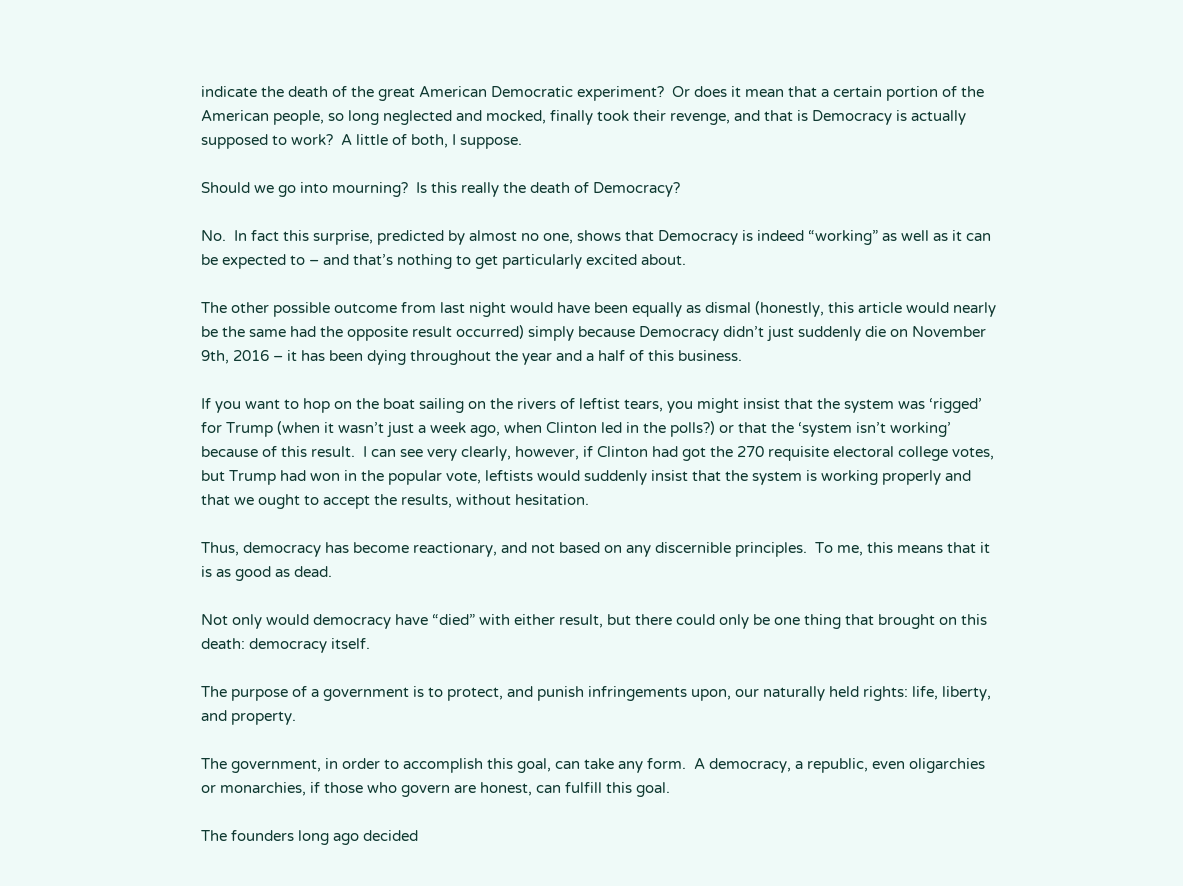indicate the death of the great American Democratic experiment?  Or does it mean that a certain portion of the American people, so long neglected and mocked, finally took their revenge, and that is Democracy is actually supposed to work?  A little of both, I suppose.

Should we go into mourning?  Is this really the death of Democracy?

No.  In fact this surprise, predicted by almost no one, shows that Democracy is indeed “working” as well as it can be expected to – and that’s nothing to get particularly excited about.

The other possible outcome from last night would have been equally as dismal (honestly, this article would nearly be the same had the opposite result occurred) simply because Democracy didn’t just suddenly die on November 9th, 2016 – it has been dying throughout the year and a half of this business.

If you want to hop on the boat sailing on the rivers of leftist tears, you might insist that the system was ‘rigged’ for Trump (when it wasn’t just a week ago, when Clinton led in the polls?) or that the ‘system isn’t working’ because of this result.  I can see very clearly, however, if Clinton had got the 270 requisite electoral college votes, but Trump had won in the popular vote, leftists would suddenly insist that the system is working properly and that we ought to accept the results, without hesitation.

Thus, democracy has become reactionary, and not based on any discernible principles.  To me, this means that it is as good as dead.

Not only would democracy have “died” with either result, but there could only be one thing that brought on this death: democracy itself.

The purpose of a government is to protect, and punish infringements upon, our naturally held rights: life, liberty, and property.

The government, in order to accomplish this goal, can take any form.  A democracy, a republic, even oligarchies or monarchies, if those who govern are honest, can fulfill this goal.

The founders long ago decided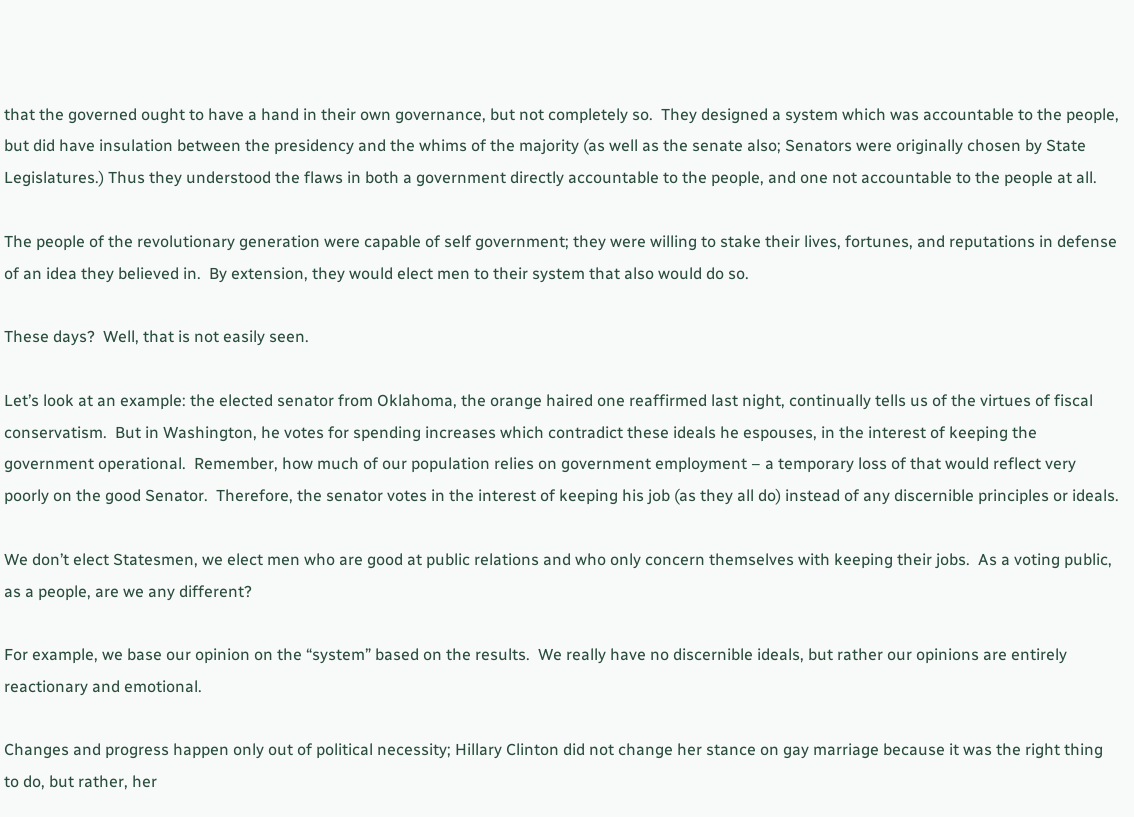that the governed ought to have a hand in their own governance, but not completely so.  They designed a system which was accountable to the people, but did have insulation between the presidency and the whims of the majority (as well as the senate also; Senators were originally chosen by State Legislatures.) Thus they understood the flaws in both a government directly accountable to the people, and one not accountable to the people at all.

The people of the revolutionary generation were capable of self government; they were willing to stake their lives, fortunes, and reputations in defense of an idea they believed in.  By extension, they would elect men to their system that also would do so.

These days?  Well, that is not easily seen.

Let’s look at an example: the elected senator from Oklahoma, the orange haired one reaffirmed last night, continually tells us of the virtues of fiscal conservatism.  But in Washington, he votes for spending increases which contradict these ideals he espouses, in the interest of keeping the government operational.  Remember, how much of our population relies on government employment – a temporary loss of that would reflect very poorly on the good Senator.  Therefore, the senator votes in the interest of keeping his job (as they all do) instead of any discernible principles or ideals.

We don’t elect Statesmen, we elect men who are good at public relations and who only concern themselves with keeping their jobs.  As a voting public, as a people, are we any different?

For example, we base our opinion on the “system” based on the results.  We really have no discernible ideals, but rather our opinions are entirely reactionary and emotional.

Changes and progress happen only out of political necessity; Hillary Clinton did not change her stance on gay marriage because it was the right thing to do, but rather, her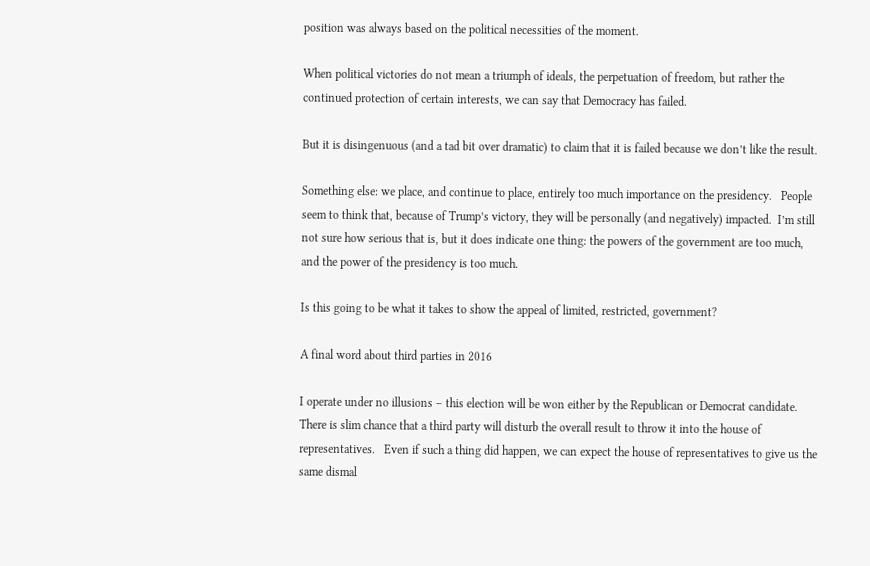position was always based on the political necessities of the moment.

When political victories do not mean a triumph of ideals, the perpetuation of freedom, but rather the continued protection of certain interests, we can say that Democracy has failed.

But it is disingenuous (and a tad bit over dramatic) to claim that it is failed because we don’t like the result.

Something else: we place, and continue to place, entirely too much importance on the presidency.   People seem to think that, because of Trump’s victory, they will be personally (and negatively) impacted.  I’m still not sure how serious that is, but it does indicate one thing: the powers of the government are too much, and the power of the presidency is too much.

Is this going to be what it takes to show the appeal of limited, restricted, government?

A final word about third parties in 2016

I operate under no illusions – this election will be won either by the Republican or Democrat candidate.  There is slim chance that a third party will disturb the overall result to throw it into the house of representatives.   Even if such a thing did happen, we can expect the house of representatives to give us the same dismal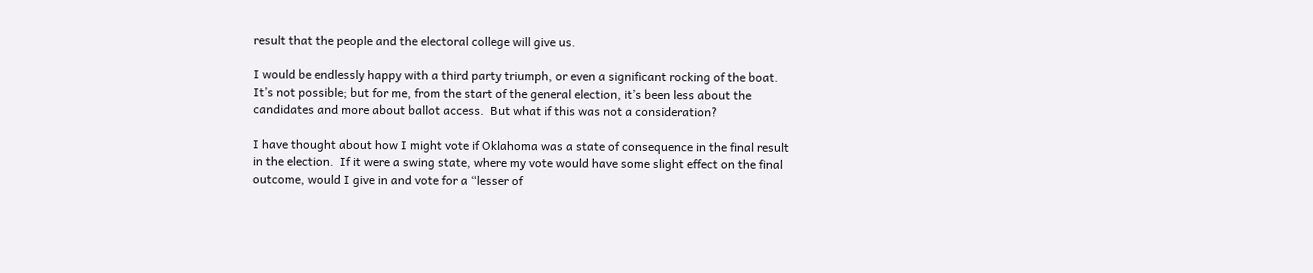result that the people and the electoral college will give us.

I would be endlessly happy with a third party triumph, or even a significant rocking of the boat.  It’s not possible; but for me, from the start of the general election, it’s been less about the candidates and more about ballot access.  But what if this was not a consideration?

I have thought about how I might vote if Oklahoma was a state of consequence in the final result in the election.  If it were a swing state, where my vote would have some slight effect on the final outcome, would I give in and vote for a “lesser of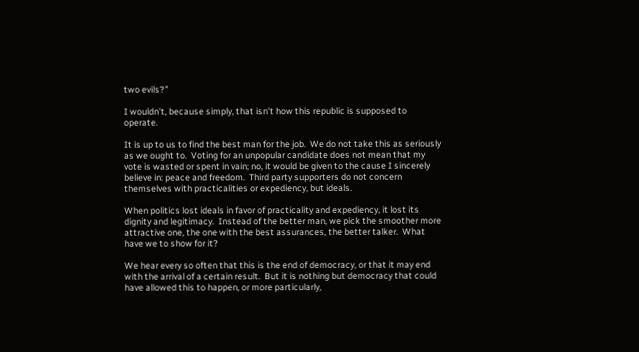two evils?”

I wouldn’t, because simply, that isn’t how this republic is supposed to operate.

It is up to us to find the best man for the job.  We do not take this as seriously as we ought to.  Voting for an unpopular candidate does not mean that my vote is wasted or spent in vain; no, it would be given to the cause I sincerely believe in: peace and freedom.  Third party supporters do not concern themselves with practicalities or expediency, but ideals.

When politics lost ideals in favor of practicality and expediency, it lost its dignity and legitimacy.  Instead of the better man, we pick the smoother more attractive one, the one with the best assurances, the better talker.  What have we to show for it?

We hear every so often that this is the end of democracy, or that it may end with the arrival of a certain result.  But it is nothing but democracy that could have allowed this to happen, or more particularly,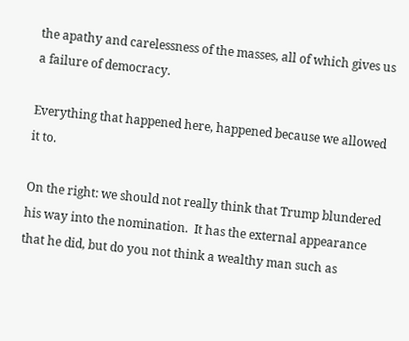the apathy and carelessness of the masses, all of which gives us a failure of democracy.

Everything that happened here, happened because we allowed it to.

On the right: we should not really think that Trump blundered his way into the nomination.  It has the external appearance that he did, but do you not think a wealthy man such as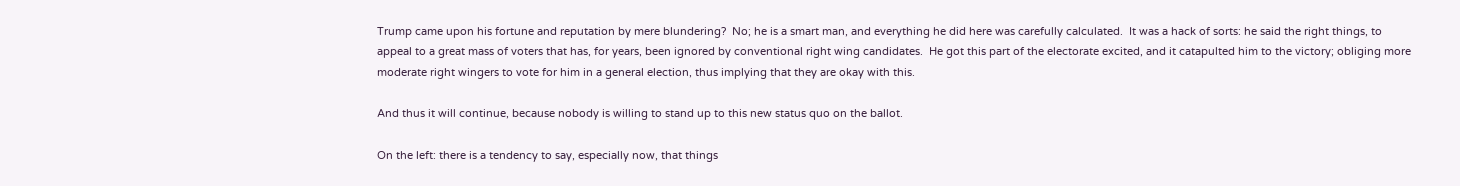Trump came upon his fortune and reputation by mere blundering?  No; he is a smart man, and everything he did here was carefully calculated.  It was a hack of sorts: he said the right things, to appeal to a great mass of voters that has, for years, been ignored by conventional right wing candidates.  He got this part of the electorate excited, and it catapulted him to the victory; obliging more moderate right wingers to vote for him in a general election, thus implying that they are okay with this.

And thus it will continue, because nobody is willing to stand up to this new status quo on the ballot.

On the left: there is a tendency to say, especially now, that things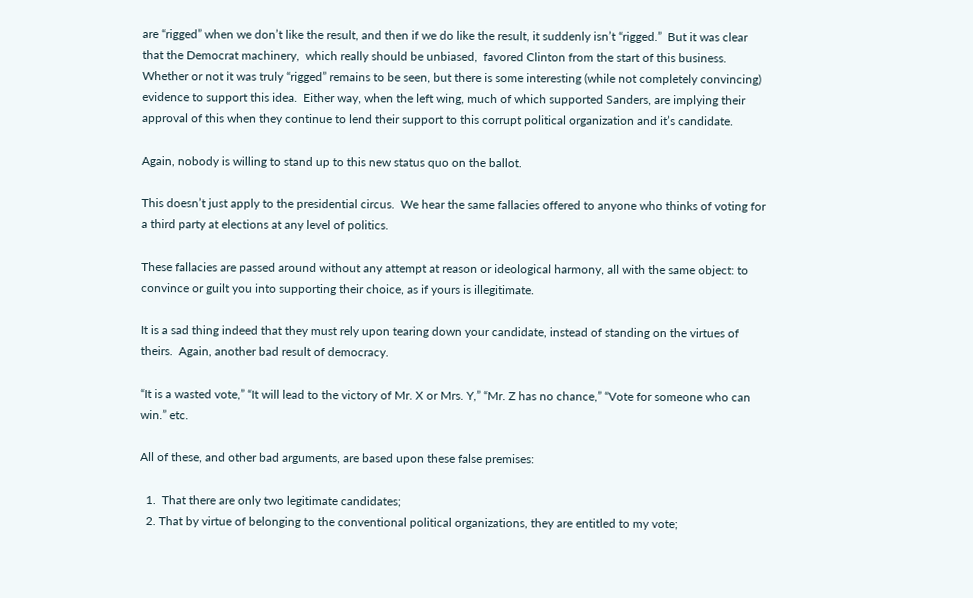are “rigged” when we don’t like the result, and then if we do like the result, it suddenly isn’t “rigged.”  But it was clear that the Democrat machinery,  which really should be unbiased,  favored Clinton from the start of this business.  Whether or not it was truly “rigged” remains to be seen, but there is some interesting (while not completely convincing) evidence to support this idea.  Either way, when the left wing, much of which supported Sanders, are implying their approval of this when they continue to lend their support to this corrupt political organization and it’s candidate.

Again, nobody is willing to stand up to this new status quo on the ballot.

This doesn’t just apply to the presidential circus.  We hear the same fallacies offered to anyone who thinks of voting for a third party at elections at any level of politics.

These fallacies are passed around without any attempt at reason or ideological harmony, all with the same object: to convince or guilt you into supporting their choice, as if yours is illegitimate.

It is a sad thing indeed that they must rely upon tearing down your candidate, instead of standing on the virtues of theirs.  Again, another bad result of democracy.

“It is a wasted vote,” “It will lead to the victory of Mr. X or Mrs. Y,” “Mr. Z has no chance,” “Vote for someone who can win.” etc.

All of these, and other bad arguments, are based upon these false premises:

  1.  That there are only two legitimate candidates;
  2. That by virtue of belonging to the conventional political organizations, they are entitled to my vote;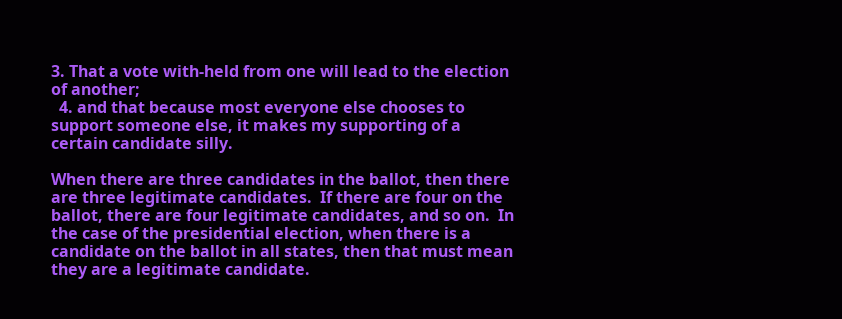3. That a vote with-held from one will lead to the election of another;
  4. and that because most everyone else chooses to support someone else, it makes my supporting of a certain candidate silly.

When there are three candidates in the ballot, then there are three legitimate candidates.  If there are four on the ballot, there are four legitimate candidates, and so on.  In the case of the presidential election, when there is a candidate on the ballot in all states, then that must mean they are a legitimate candidate.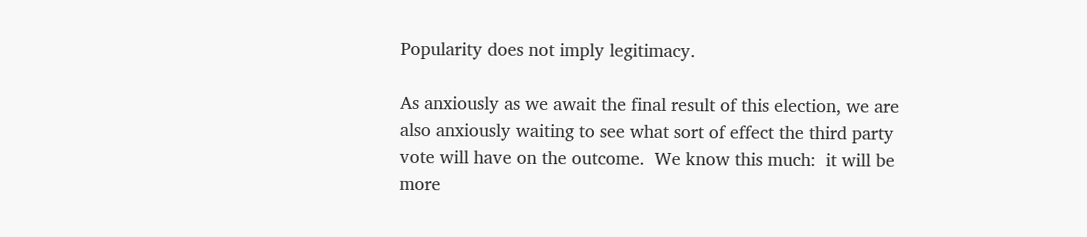Popularity does not imply legitimacy.

As anxiously as we await the final result of this election, we are also anxiously waiting to see what sort of effect the third party vote will have on the outcome.  We know this much:  it will be more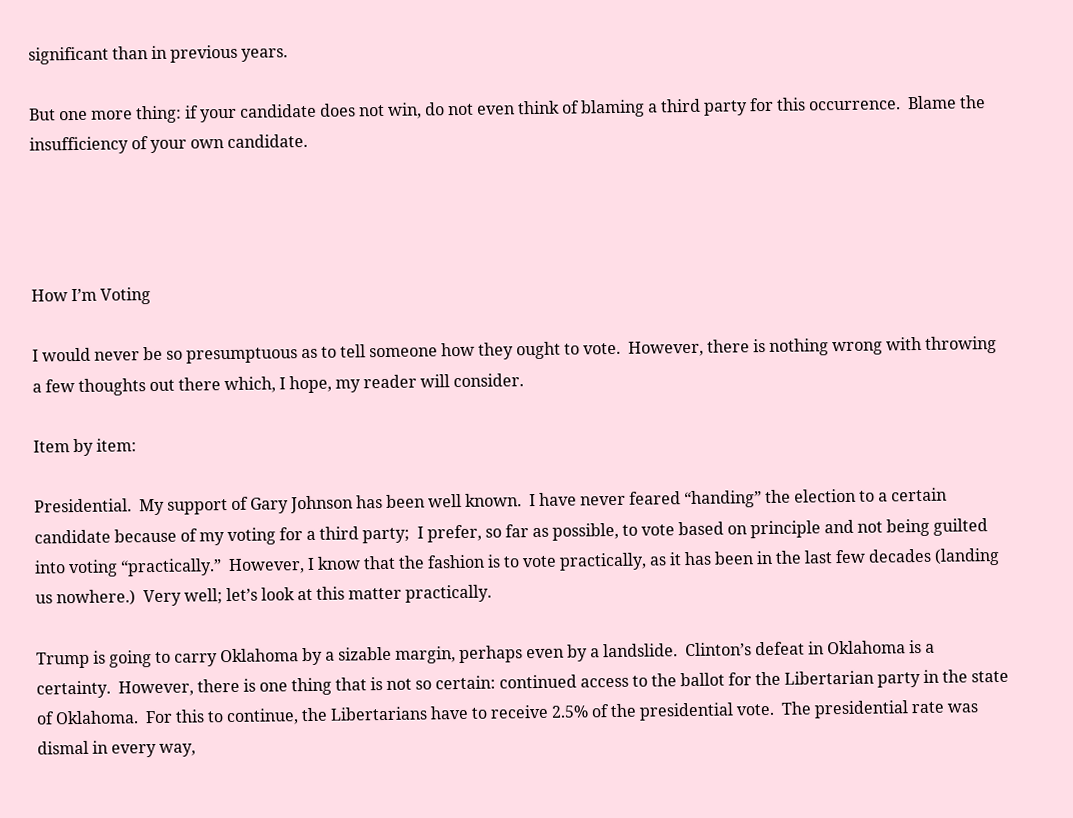significant than in previous years.

But one more thing: if your candidate does not win, do not even think of blaming a third party for this occurrence.  Blame the insufficiency of your own candidate.




How I’m Voting

I would never be so presumptuous as to tell someone how they ought to vote.  However, there is nothing wrong with throwing a few thoughts out there which, I hope, my reader will consider.

Item by item:

Presidential.  My support of Gary Johnson has been well known.  I have never feared “handing” the election to a certain candidate because of my voting for a third party;  I prefer, so far as possible, to vote based on principle and not being guilted into voting “practically.”  However, I know that the fashion is to vote practically, as it has been in the last few decades (landing us nowhere.)  Very well; let’s look at this matter practically.

Trump is going to carry Oklahoma by a sizable margin, perhaps even by a landslide.  Clinton’s defeat in Oklahoma is a certainty.  However, there is one thing that is not so certain: continued access to the ballot for the Libertarian party in the state of Oklahoma.  For this to continue, the Libertarians have to receive 2.5% of the presidential vote.  The presidential rate was dismal in every way,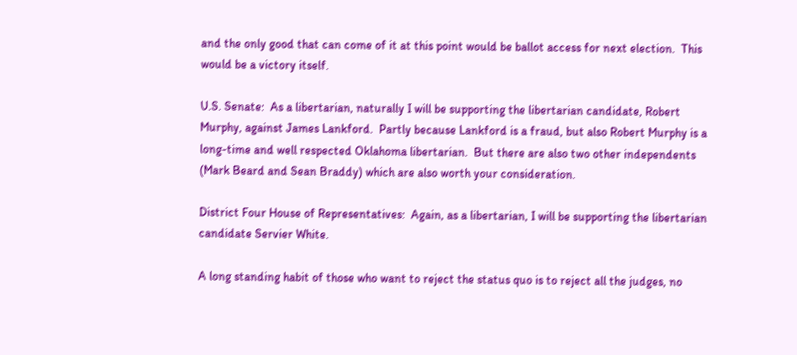and the only good that can come of it at this point would be ballot access for next election.  This would be a victory itself.

U.S. Senate:  As a libertarian, naturally I will be supporting the libertarian candidate, Robert Murphy, against James Lankford.  Partly because Lankford is a fraud, but also Robert Murphy is a long-time and well respected Oklahoma libertarian.  But there are also two other independents (Mark Beard and Sean Braddy) which are also worth your consideration.

District Four House of Representatives:  Again, as a libertarian, I will be supporting the libertarian candidate Servier White.

A long standing habit of those who want to reject the status quo is to reject all the judges, no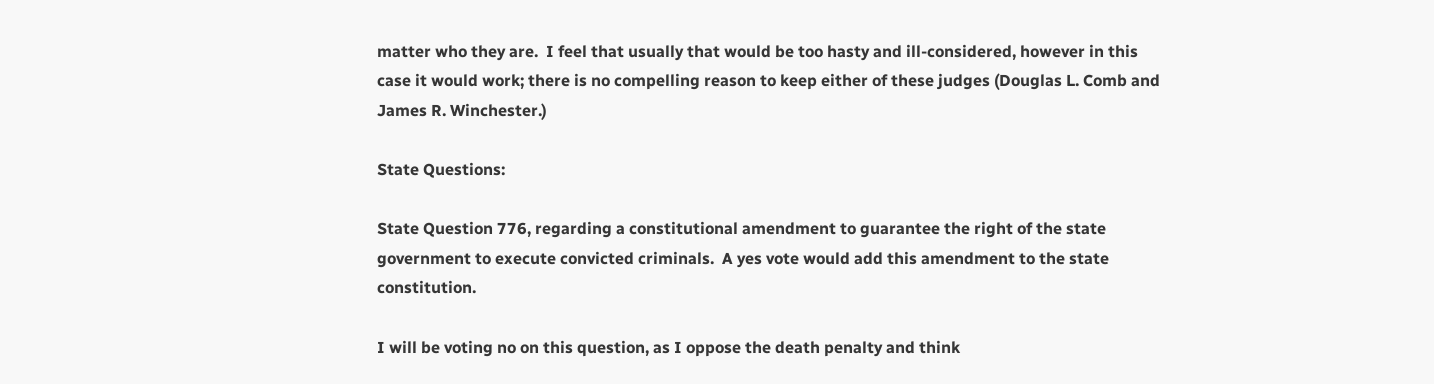matter who they are.  I feel that usually that would be too hasty and ill-considered, however in this case it would work; there is no compelling reason to keep either of these judges (Douglas L. Comb and James R. Winchester.)

State Questions:

State Question 776, regarding a constitutional amendment to guarantee the right of the state government to execute convicted criminals.  A yes vote would add this amendment to the state constitution.

I will be voting no on this question, as I oppose the death penalty and think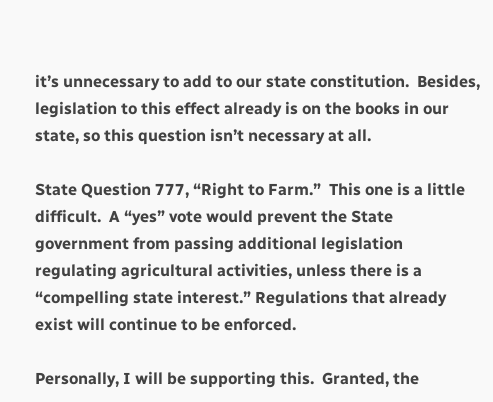it’s unnecessary to add to our state constitution.  Besides, legislation to this effect already is on the books in our state, so this question isn’t necessary at all.

State Question 777, “Right to Farm.”  This one is a little difficult.  A “yes” vote would prevent the State government from passing additional legislation regulating agricultural activities, unless there is a “compelling state interest.” Regulations that already exist will continue to be enforced.

Personally, I will be supporting this.  Granted, the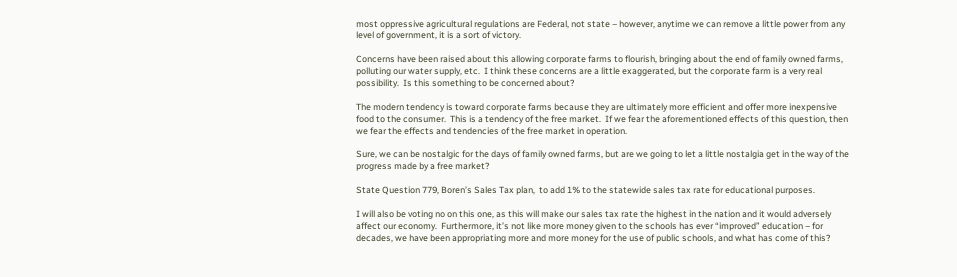most oppressive agricultural regulations are Federal, not state – however, anytime we can remove a little power from any level of government, it is a sort of victory.

Concerns have been raised about this allowing corporate farms to flourish, bringing about the end of family owned farms, polluting our water supply, etc.  I think these concerns are a little exaggerated, but the corporate farm is a very real possibility.  Is this something to be concerned about?

The modern tendency is toward corporate farms because they are ultimately more efficient and offer more inexpensive food to the consumer.  This is a tendency of the free market.  If we fear the aforementioned effects of this question, then we fear the effects and tendencies of the free market in operation.

Sure, we can be nostalgic for the days of family owned farms, but are we going to let a little nostalgia get in the way of the progress made by a free market?

State Question 779, Boren’s Sales Tax plan,  to add 1% to the statewide sales tax rate for educational purposes.

I will also be voting no on this one, as this will make our sales tax rate the highest in the nation and it would adversely affect our economy.  Furthermore, it’s not like more money given to the schools has ever “improved” education – for decades, we have been appropriating more and more money for the use of public schools, and what has come of this?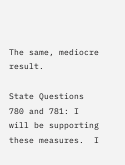The same, mediocre result.

State Questions 780 and 781: I will be supporting these measures.  I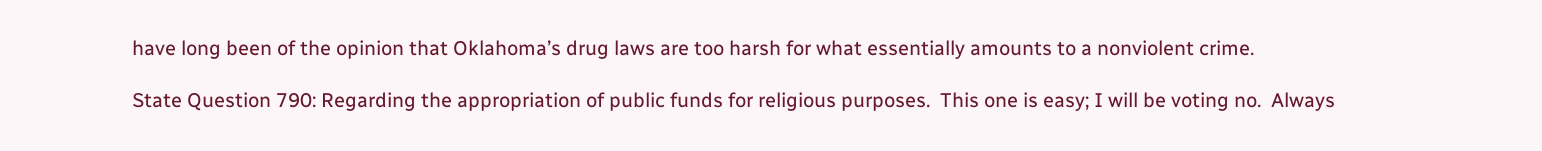have long been of the opinion that Oklahoma’s drug laws are too harsh for what essentially amounts to a nonviolent crime.

State Question 790: Regarding the appropriation of public funds for religious purposes.  This one is easy; I will be voting no.  Always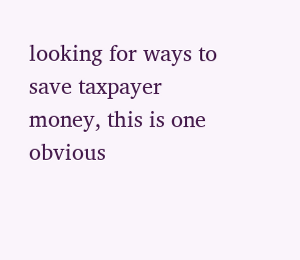looking for ways to save taxpayer money, this is one obvious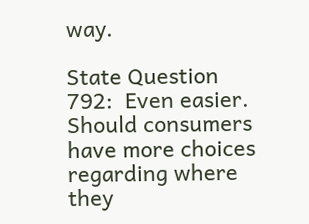way.

State Question 792:  Even easier.   Should consumers have more choices regarding where they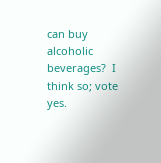can buy alcoholic beverages?  I think so; vote yes.